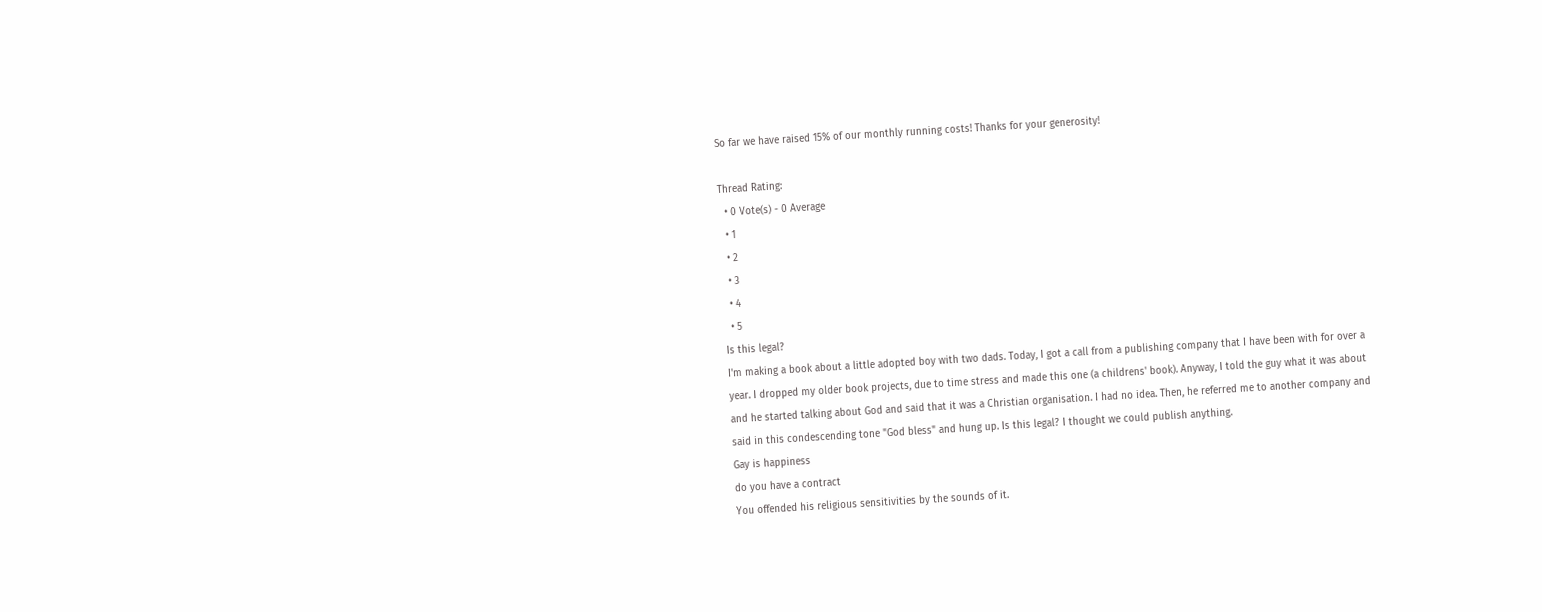So far we have raised 15% of our monthly running costs! Thanks for your generosity!

Thread Rating:
  • 0 Vote(s) - 0 Average
  • 1
  • 2
  • 3
  • 4
  • 5
Is this legal?
I'm making a book about a little adopted boy with two dads. Today, I got a call from a publishing company that I have been with for over a year. I dropped my older book projects, due to time stress and made this one (a childrens' book). Anyway, I told the guy what it was about and he started talking about God and said that it was a Christian organisation. I had no idea. Then, he referred me to another company and said in this condescending tone "God bless" and hung up. Is this legal? I thought we could publish anything.
Gay is happiness
do you have a contract
You offended his religious sensitivities by the sounds of it.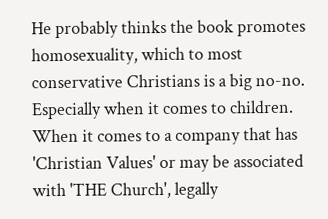He probably thinks the book promotes homosexuality, which to most conservative Christians is a big no-no. Especially when it comes to children.
When it comes to a company that has 'Christian Values' or may be associated with 'THE Church', legally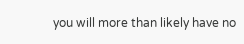you will more than likely have no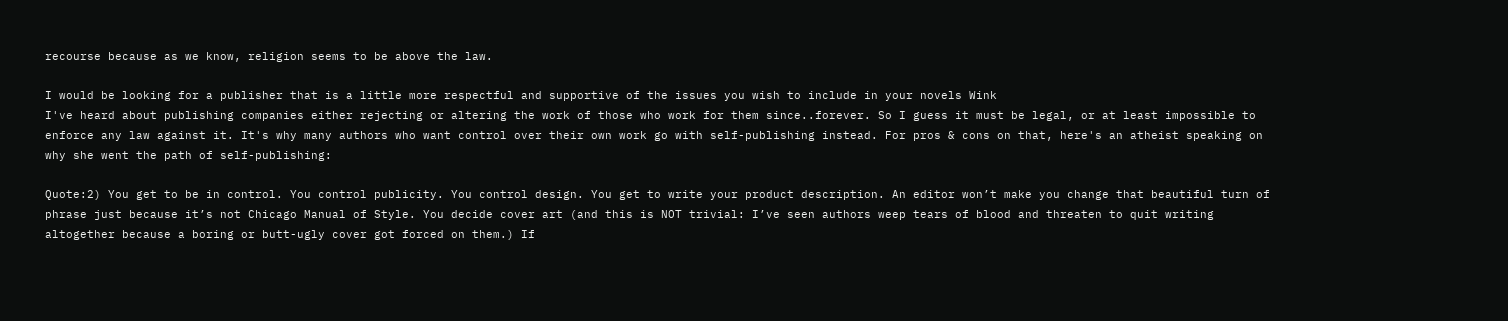recourse because as we know, religion seems to be above the law.

I would be looking for a publisher that is a little more respectful and supportive of the issues you wish to include in your novels Wink
I've heard about publishing companies either rejecting or altering the work of those who work for them since..forever. So I guess it must be legal, or at least impossible to enforce any law against it. It's why many authors who want control over their own work go with self-publishing instead. For pros & cons on that, here's an atheist speaking on why she went the path of self-publishing:

Quote:2) You get to be in control. You control publicity. You control design. You get to write your product description. An editor won’t make you change that beautiful turn of phrase just because it’s not Chicago Manual of Style. You decide cover art (and this is NOT trivial: I’ve seen authors weep tears of blood and threaten to quit writing altogether because a boring or butt-ugly cover got forced on them.) If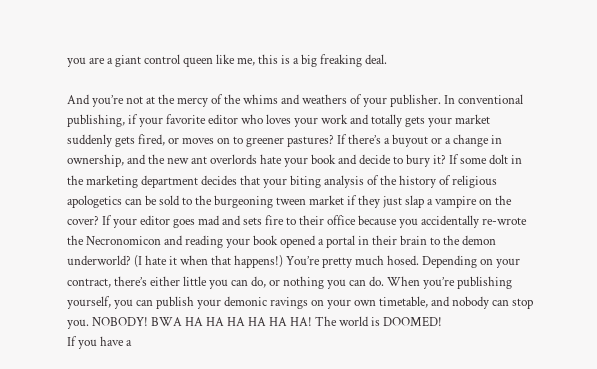you are a giant control queen like me, this is a big freaking deal.

And you’re not at the mercy of the whims and weathers of your publisher. In conventional publishing, if your favorite editor who loves your work and totally gets your market suddenly gets fired, or moves on to greener pastures? If there’s a buyout or a change in ownership, and the new ant overlords hate your book and decide to bury it? If some dolt in the marketing department decides that your biting analysis of the history of religious apologetics can be sold to the burgeoning tween market if they just slap a vampire on the cover? If your editor goes mad and sets fire to their office because you accidentally re-wrote the Necronomicon and reading your book opened a portal in their brain to the demon underworld? (I hate it when that happens!) You’re pretty much hosed. Depending on your contract, there’s either little you can do, or nothing you can do. When you’re publishing yourself, you can publish your demonic ravings on your own timetable, and nobody can stop you. NOBODY! BWA HA HA HA HA HA HA! The world is DOOMED!
If you have a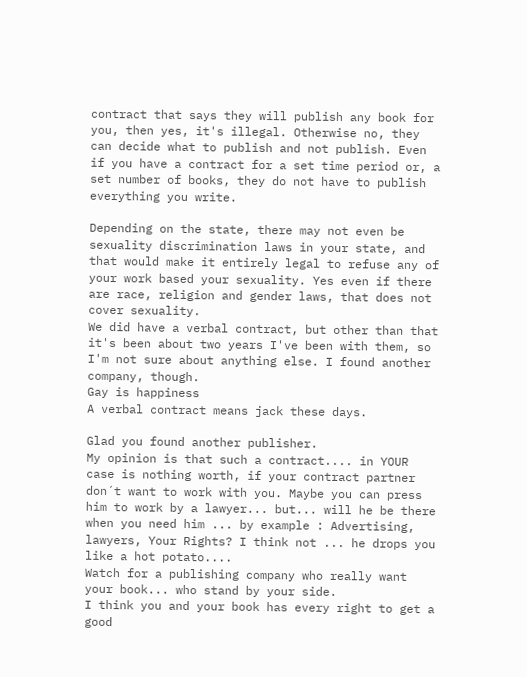contract that says they will publish any book for you, then yes, it's illegal. Otherwise no, they can decide what to publish and not publish. Even if you have a contract for a set time period or, a set number of books, they do not have to publish everything you write.

Depending on the state, there may not even be sexuality discrimination laws in your state, and that would make it entirely legal to refuse any of your work based your sexuality. Yes even if there are race, religion and gender laws, that does not cover sexuality.
We did have a verbal contract, but other than that it's been about two years I've been with them, so I'm not sure about anything else. I found another company, though.
Gay is happiness
A verbal contract means jack these days.

Glad you found another publisher.
My opinion is that such a contract.... in YOUR case is nothing worth, if your contract partner don´t want to work with you. Maybe you can press him to work by a lawyer... but... will he be there when you need him ... by example : Advertising, lawyers, Your Rights? I think not ... he drops you like a hot potato....
Watch for a publishing company who really want your book... who stand by your side.
I think you and your book has every right to get a good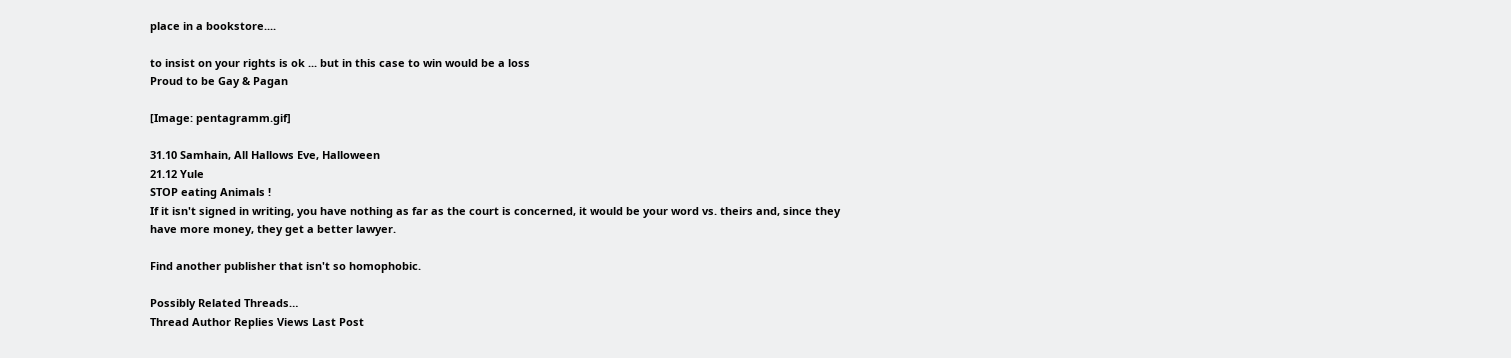place in a bookstore....

to insist on your rights is ok ... but in this case to win would be a loss
Proud to be Gay & Pagan

[Image: pentagramm.gif]

31.10 Samhain, All Hallows Eve, Halloween
21.12 Yule
STOP eating Animals !
If it isn't signed in writing, you have nothing as far as the court is concerned, it would be your word vs. theirs and, since they have more money, they get a better lawyer.

Find another publisher that isn't so homophobic.

Possibly Related Threads…
Thread Author Replies Views Last Post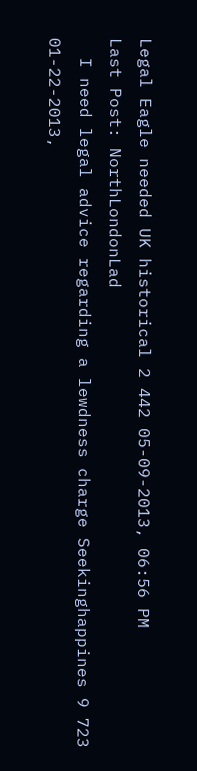Legal Eagle needed UK historical 2 442 05-09-2013, 06:56 PM
Last Post: NorthLondonLad
  I need legal advice regarding a lewdness charge Seekinghappines 9 723 01-22-2013,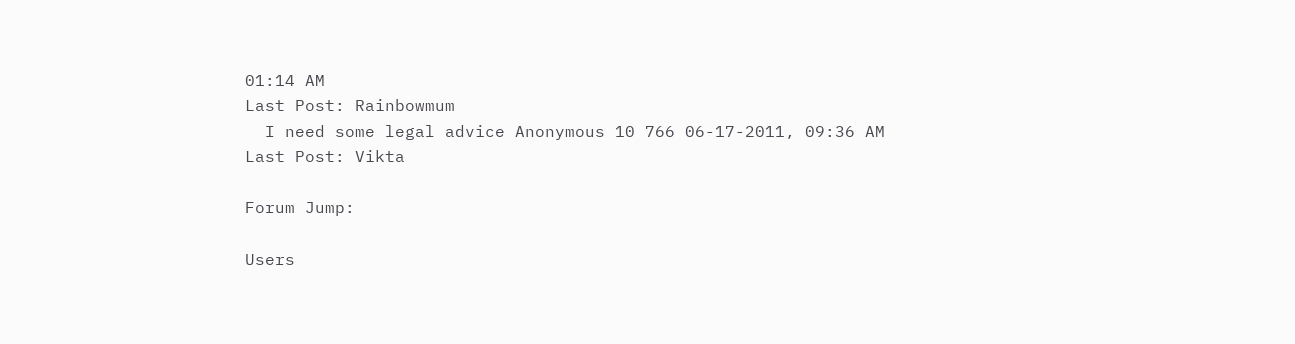01:14 AM
Last Post: Rainbowmum
  I need some legal advice Anonymous 10 766 06-17-2011, 09:36 AM
Last Post: Vikta

Forum Jump:

Users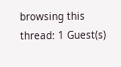browsing this thread: 1 Guest(s)